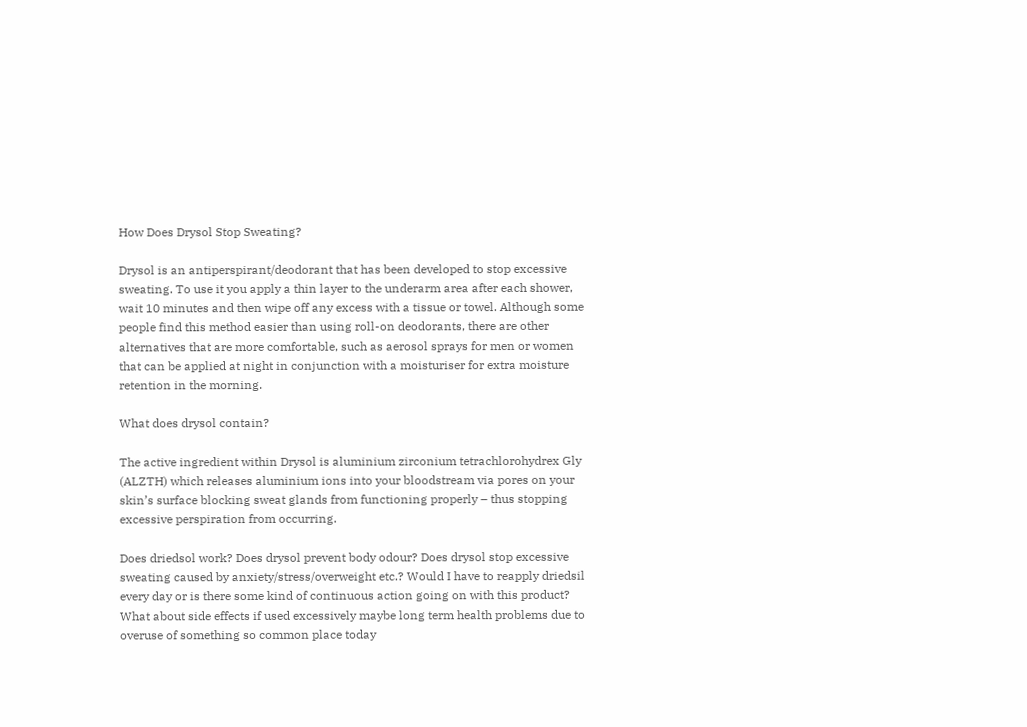How Does Drysol Stop Sweating?

Drysol is an antiperspirant/deodorant that has been developed to stop excessive sweating. To use it you apply a thin layer to the underarm area after each shower, wait 10 minutes and then wipe off any excess with a tissue or towel. Although some people find this method easier than using roll-on deodorants, there are other alternatives that are more comfortable, such as aerosol sprays for men or women that can be applied at night in conjunction with a moisturiser for extra moisture retention in the morning.

What does drysol contain?

The active ingredient within Drysol is aluminium zirconium tetrachlorohydrex Gly (ALZTH) which releases aluminium ions into your bloodstream via pores on your skin’s surface blocking sweat glands from functioning properly – thus stopping excessive perspiration from occurring.

Does driedsol work? Does drysol prevent body odour? Does drysol stop excessive sweating caused by anxiety/stress/overweight etc.? Would I have to reapply driedsil every day or is there some kind of continuous action going on with this product? What about side effects if used excessively maybe long term health problems due to overuse of something so common place today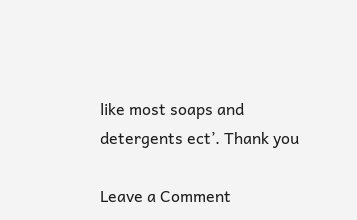like most soaps and detergents ect’. Thank you

Leave a Comment